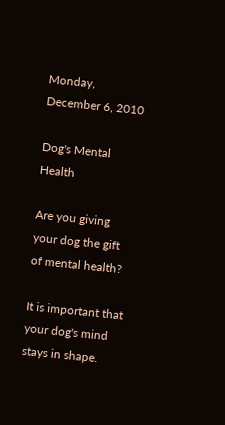Monday, December 6, 2010

Dog's Mental Health

Are you giving your dog the gift of mental health?

It is important that your dog's mind stays in shape.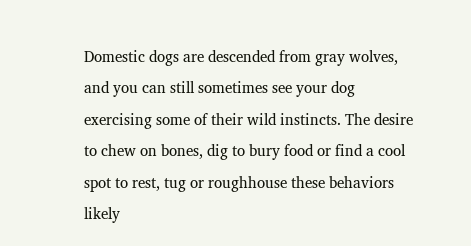Domestic dogs are descended from gray wolves, and you can still sometimes see your dog exercising some of their wild instincts. The desire to chew on bones, dig to bury food or find a cool spot to rest, tug or roughhouse these behaviors likely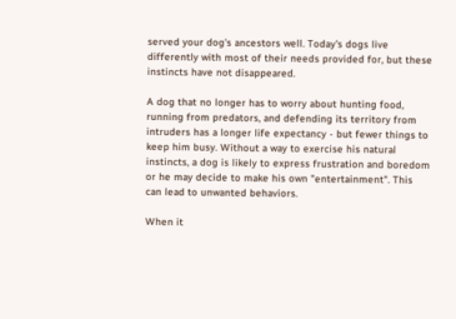served your dog's ancestors well. Today's dogs live differently with most of their needs provided for, but these instincts have not disappeared.

A dog that no longer has to worry about hunting food, running from predators, and defending its territory from intruders has a longer life expectancy - but fewer things to keep him busy. Without a way to exercise his natural instincts, a dog is likely to express frustration and boredom or he may decide to make his own "entertainment". This can lead to unwanted behaviors.

When it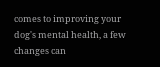comes to improving your dog's mental health, a few changes can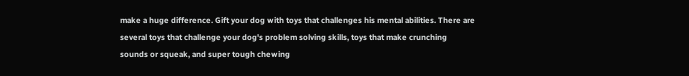make a huge difference. Gift your dog with toys that challenges his mental abilities. There are several toys that challenge your dog's problem solving skills, toys that make crunching sounds or squeak, and super tough chewing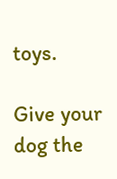toys.

Give your dog the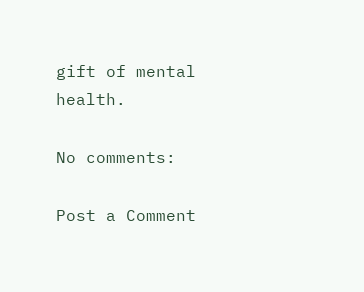gift of mental health.

No comments:

Post a Comment